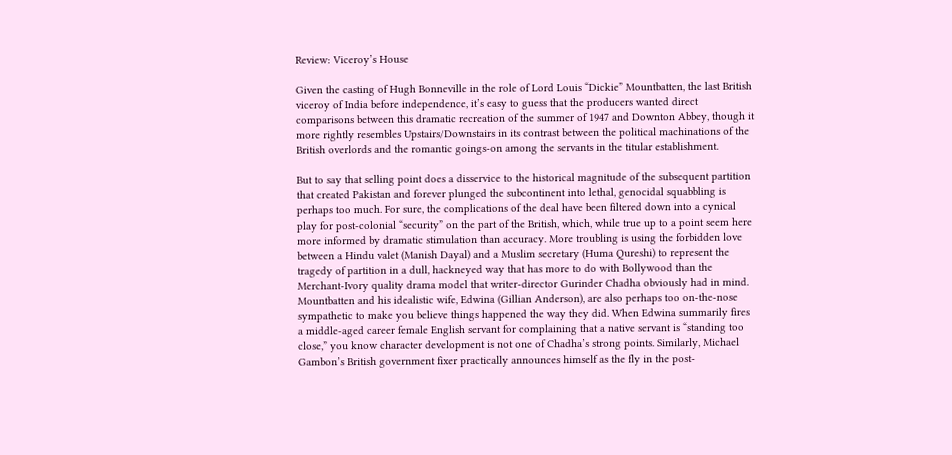Review: Viceroy’s House

Given the casting of Hugh Bonneville in the role of Lord Louis “Dickie” Mountbatten, the last British viceroy of India before independence, it’s easy to guess that the producers wanted direct comparisons between this dramatic recreation of the summer of 1947 and Downton Abbey, though it more rightly resembles Upstairs/Downstairs in its contrast between the political machinations of the British overlords and the romantic goings-on among the servants in the titular establishment.

But to say that selling point does a disservice to the historical magnitude of the subsequent partition that created Pakistan and forever plunged the subcontinent into lethal, genocidal squabbling is perhaps too much. For sure, the complications of the deal have been filtered down into a cynical play for post-colonial “security” on the part of the British, which, while true up to a point seem here more informed by dramatic stimulation than accuracy. More troubling is using the forbidden love between a Hindu valet (Manish Dayal) and a Muslim secretary (Huma Qureshi) to represent the tragedy of partition in a dull, hackneyed way that has more to do with Bollywood than the Merchant-Ivory quality drama model that writer-director Gurinder Chadha obviously had in mind. Mountbatten and his idealistic wife, Edwina (Gillian Anderson), are also perhaps too on-the-nose sympathetic to make you believe things happened the way they did. When Edwina summarily fires a middle-aged career female English servant for complaining that a native servant is “standing too close,” you know character development is not one of Chadha’s strong points. Similarly, Michael Gambon’s British government fixer practically announces himself as the fly in the post-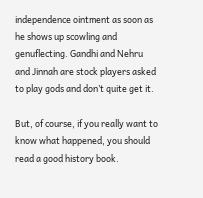independence ointment as soon as he shows up scowling and genuflecting. Gandhi and Nehru and Jinnah are stock players asked to play gods and don’t quite get it.

But, of course, if you really want to know what happened, you should read a good history book.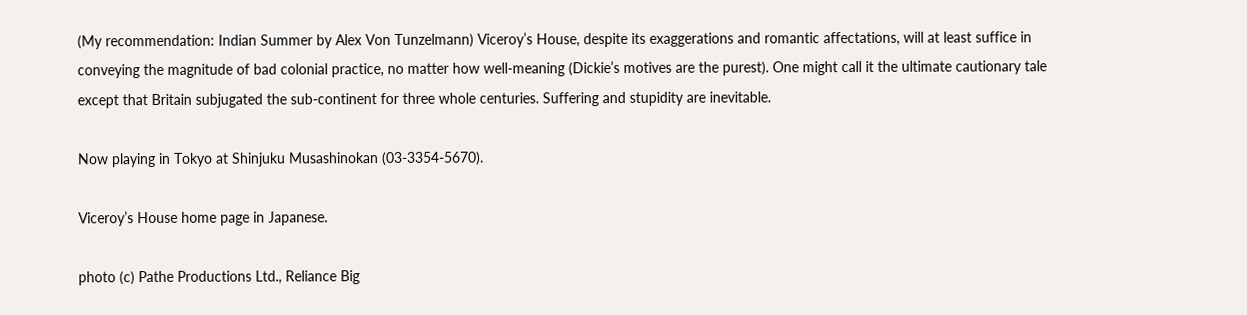(My recommendation: Indian Summer by Alex Von Tunzelmann) Viceroy’s House, despite its exaggerations and romantic affectations, will at least suffice in conveying the magnitude of bad colonial practice, no matter how well-meaning (Dickie’s motives are the purest). One might call it the ultimate cautionary tale except that Britain subjugated the sub-continent for three whole centuries. Suffering and stupidity are inevitable.

Now playing in Tokyo at Shinjuku Musashinokan (03-3354-5670).

Viceroy’s House home page in Japanese.

photo (c) Pathe Productions Ltd., Reliance Big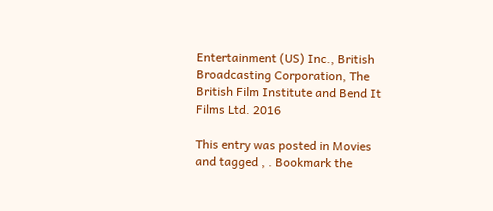Entertainment (US) Inc., British Broadcasting Corporation, The British Film Institute and Bend It Films Ltd. 2016

This entry was posted in Movies and tagged , . Bookmark the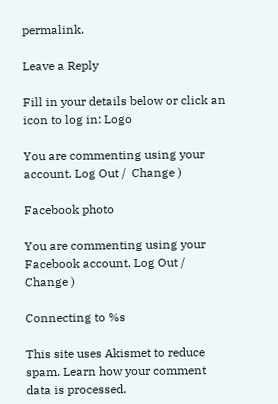permalink.

Leave a Reply

Fill in your details below or click an icon to log in: Logo

You are commenting using your account. Log Out /  Change )

Facebook photo

You are commenting using your Facebook account. Log Out /  Change )

Connecting to %s

This site uses Akismet to reduce spam. Learn how your comment data is processed.